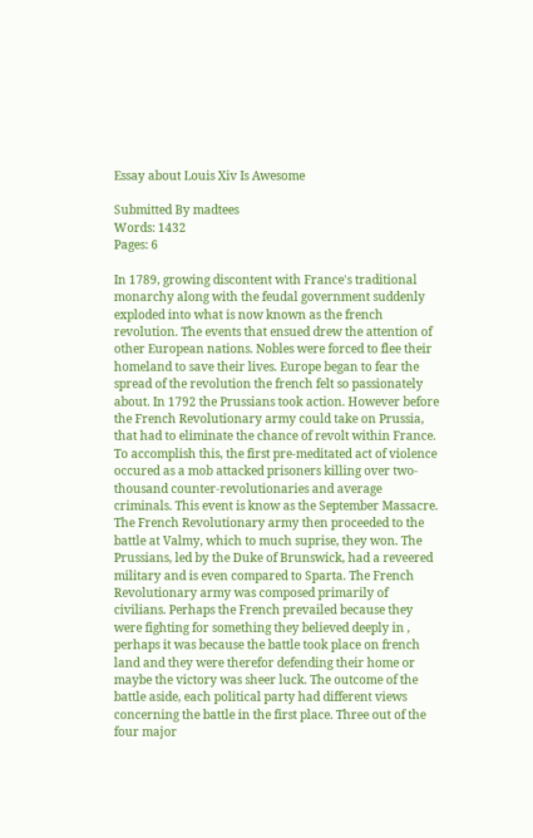Essay about Louis Xiv Is Awesome

Submitted By madtees
Words: 1432
Pages: 6

In 1789, growing discontent with France's traditional monarchy along with the feudal government suddenly exploded into what is now known as the french revolution. The events that ensued drew the attention of other European nations. Nobles were forced to flee their homeland to save their lives. Europe began to fear the spread of the revolution the french felt so passionately about. In 1792 the Prussians took action. However before the French Revolutionary army could take on Prussia, that had to eliminate the chance of revolt within France. To accomplish this, the first pre-meditated act of violence occured as a mob attacked prisoners killing over two-thousand counter-revolutionaries and average criminals. This event is know as the September Massacre. The French Revolutionary army then proceeded to the battle at Valmy, which to much suprise, they won. The Prussians, led by the Duke of Brunswick, had a reveered military and is even compared to Sparta. The French Revolutionary army was composed primarily of civilians. Perhaps the French prevailed because they were fighting for something they believed deeply in , perhaps it was because the battle took place on french land and they were therefor defending their home or maybe the victory was sheer luck. The outcome of the battle aside, each political party had different views concerning the battle in the first place. Three out of the four major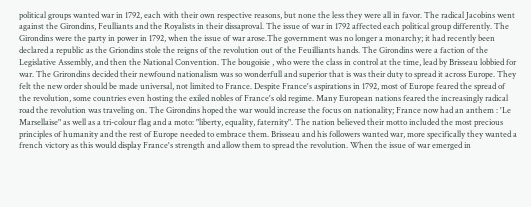political groups wanted war in 1792, each with their own respective reasons, but none the less they were all in favor. The radical Jacobins went against the Girondins, Feulliants and the Royalists in their dissaproval. The issue of war in 1792 affected each political group differently. The Girondins were the party in power in 1792, when the issue of war arose.The government was no longer a monarchy; it had recently been declared a republic as the Griondins stole the reigns of the revolution out of the Feuilliants hands. The Girondins were a faction of the Legislative Assembly, and then the National Convention. The bougoisie , who were the class in control at the time, lead by Brisseau lobbied for war. The Grirondins decided their newfound nationalism was so wonderfull and superior that is was their duty to spread it across Europe. They felt the new order should be made universal, not limited to France. Despite France's aspirations in 1792, most of Europe feared the spread of the revolution, some countries even hosting the exiled nobles of France's old regime. Many European nations feared the increasingly radical road the revolution was traveling on. The Girondins hoped the war would increase the focus on nationality; France now had an anthem : 'Le Marsellaise" as well as a tri-colour flag and a moto: "liberty, equality, faternity". The nation believed their motto included the most precious principles of humanity and the rest of Europe needed to embrace them. Brisseau and his followers wanted war, more specifically they wanted a french victory as this would display France's strength and allow them to spread the revolution. When the issue of war emerged in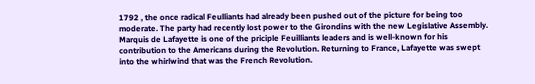1792 , the once radical Feulliants had already been pushed out of the picture for being too moderate. The party had recently lost power to the Girondins with the new Legislative Assembly. Marquis de Lafayette is one of the priciple Feuilliants leaders and is well-known for his contribution to the Americans during the Revolution. Returning to France, Lafayette was swept into the whirlwind that was the French Revolution.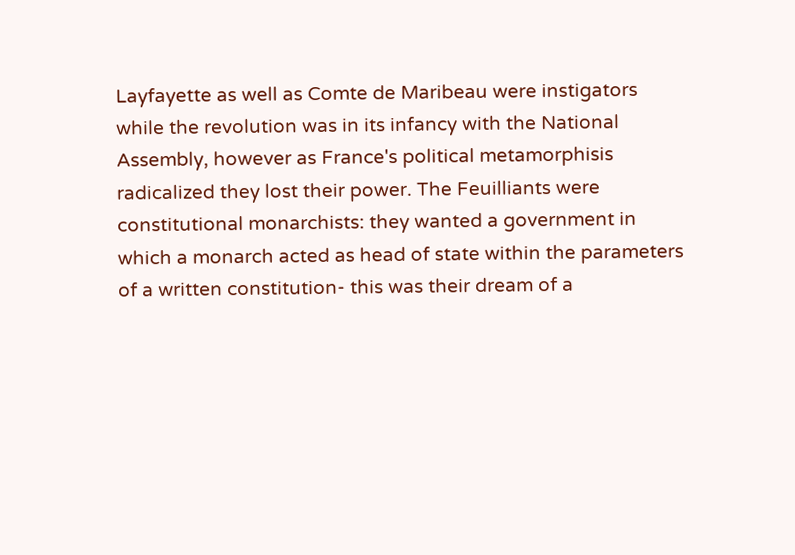Layfayette as well as Comte de Maribeau were instigators while the revolution was in its infancy with the National Assembly, however as France's political metamorphisis radicalized they lost their power. The Feuilliants were constitutional monarchists: they wanted a government in which a monarch acted as head of state within the parameters of a written constitution- this was their dream of a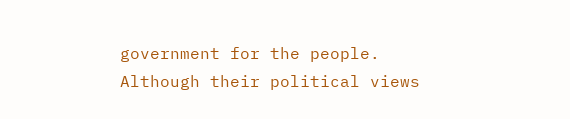government for the people. Although their political views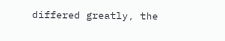differed greatly, the